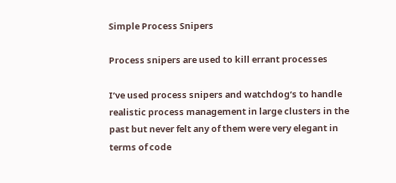Simple Process Snipers

Process snipers are used to kill errant processes

I’ve used process snipers and watchdog’s to handle realistic process management in large clusters in the past but never felt any of them were very elegant in terms of code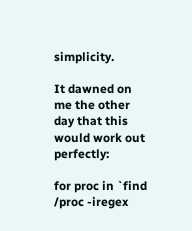simplicity.

It dawned on me the other day that this would work out perfectly:

for proc in `find /proc -iregex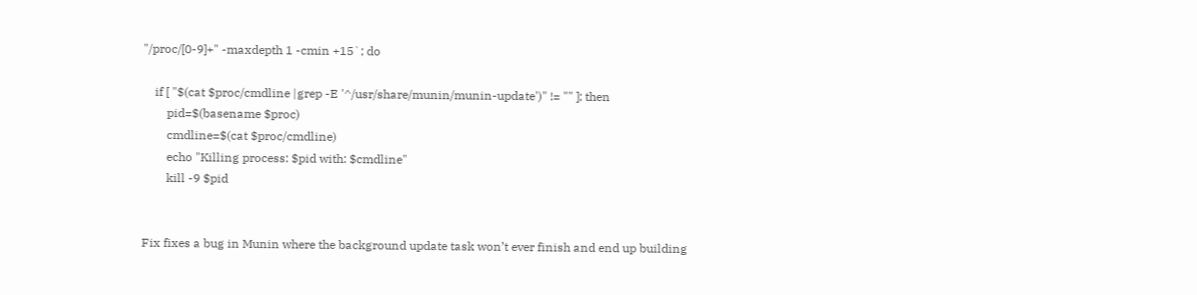"/proc/[0-9]+" -maxdepth 1 -cmin +15`; do

    if [ "$(cat $proc/cmdline |grep -E '^/usr/share/munin/munin-update')" != "" ]; then
        pid=$(basename $proc)
        cmdline=$(cat $proc/cmdline)
        echo "Killing process: $pid with: $cmdline"
        kill -9 $pid


Fix fixes a bug in Munin where the background update task won’t ever finish and end up building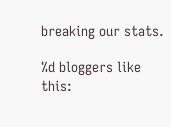breaking our stats.

%d bloggers like this: